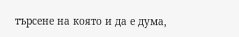търсене на която и да е дума,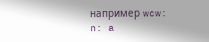например wcw:
n: a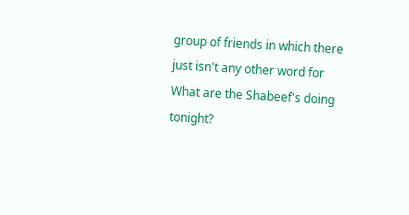group of friends in which there just isn't any other word for
What are the Shabeef's doing tonight?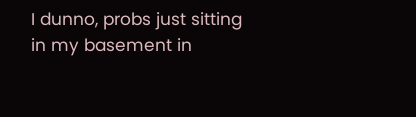I dunno, probs just sitting in my basement in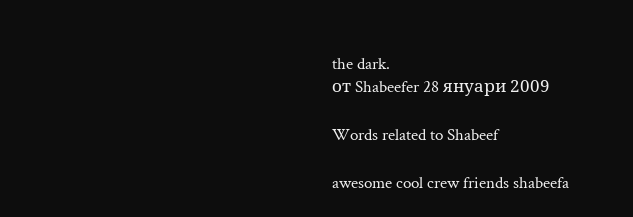the dark.
от Shabeefer 28 януари 2009

Words related to Shabeef

awesome cool crew friends shabeefa